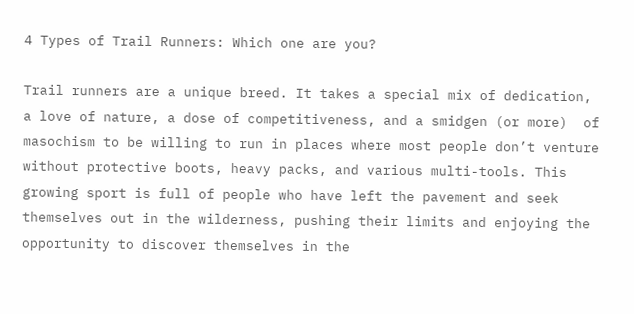4 Types of Trail Runners: Which one are you?

Trail runners are a unique breed. It takes a special mix of dedication, a love of nature, a dose of competitiveness, and a smidgen (or more)  of masochism to be willing to run in places where most people don’t venture without protective boots, heavy packs, and various multi-tools. This growing sport is full of people who have left the pavement and seek themselves out in the wilderness, pushing their limits and enjoying the opportunity to discover themselves in the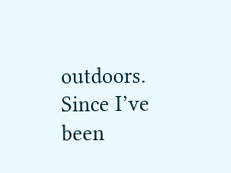outdoors. Since I’ve been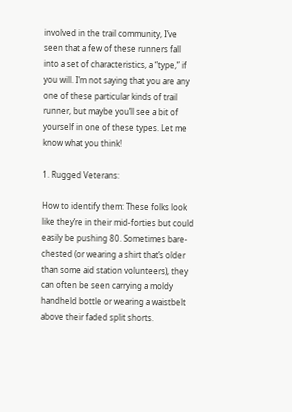involved in the trail community, I’ve seen that a few of these runners fall into a set of characteristics, a “type,” if you will. I’m not saying that you are any one of these particular kinds of trail runner, but maybe you’ll see a bit of yourself in one of these types. Let me know what you think!

1. Rugged Veterans:

How to identify them: These folks look like they’re in their mid-forties but could easily be pushing 80. Sometimes bare-chested (or wearing a shirt that’s older than some aid station volunteers), they can often be seen carrying a moldy handheld bottle or wearing a waistbelt above their faded split shorts.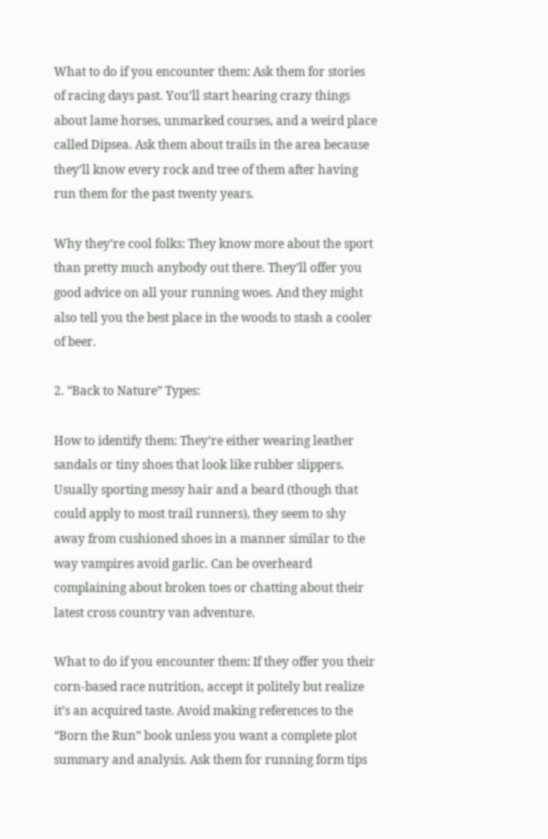What to do if you encounter them: Ask them for stories of racing days past. You’ll start hearing crazy things about lame horses, unmarked courses, and a weird place called Dipsea. Ask them about trails in the area because they’ll know every rock and tree of them after having run them for the past twenty years.

Why they’re cool folks: They know more about the sport than pretty much anybody out there. They’ll offer you good advice on all your running woes. And they might also tell you the best place in the woods to stash a cooler of beer.

2. “Back to Nature” Types:

How to identify them: They’re either wearing leather sandals or tiny shoes that look like rubber slippers. Usually sporting messy hair and a beard (though that could apply to most trail runners), they seem to shy away from cushioned shoes in a manner similar to the way vampires avoid garlic. Can be overheard complaining about broken toes or chatting about their latest cross country van adventure.

What to do if you encounter them: If they offer you their corn-based race nutrition, accept it politely but realize it’s an acquired taste. Avoid making references to the “Born the Run” book unless you want a complete plot summary and analysis. Ask them for running form tips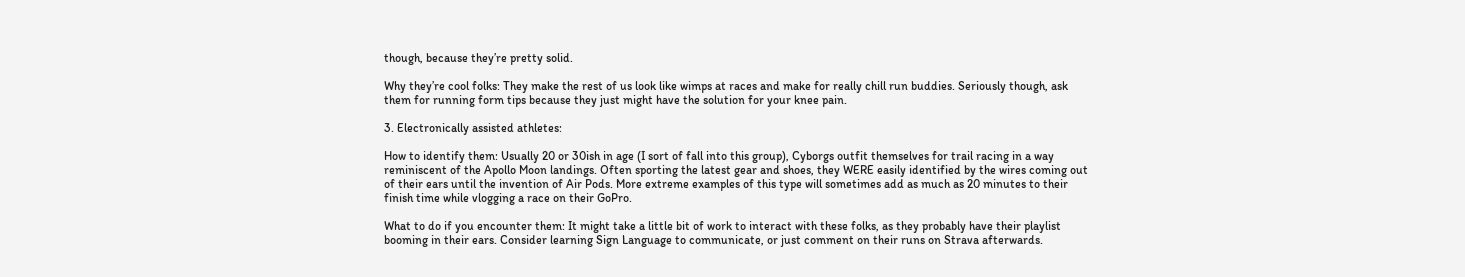though, because they’re pretty solid.

Why they’re cool folks: They make the rest of us look like wimps at races and make for really chill run buddies. Seriously though, ask them for running form tips because they just might have the solution for your knee pain.

3. Electronically assisted athletes:

How to identify them: Usually 20 or 30ish in age (I sort of fall into this group), Cyborgs outfit themselves for trail racing in a way reminiscent of the Apollo Moon landings. Often sporting the latest gear and shoes, they WERE easily identified by the wires coming out of their ears until the invention of Air Pods. More extreme examples of this type will sometimes add as much as 20 minutes to their finish time while vlogging a race on their GoPro.

What to do if you encounter them: It might take a little bit of work to interact with these folks, as they probably have their playlist booming in their ears. Consider learning Sign Language to communicate, or just comment on their runs on Strava afterwards.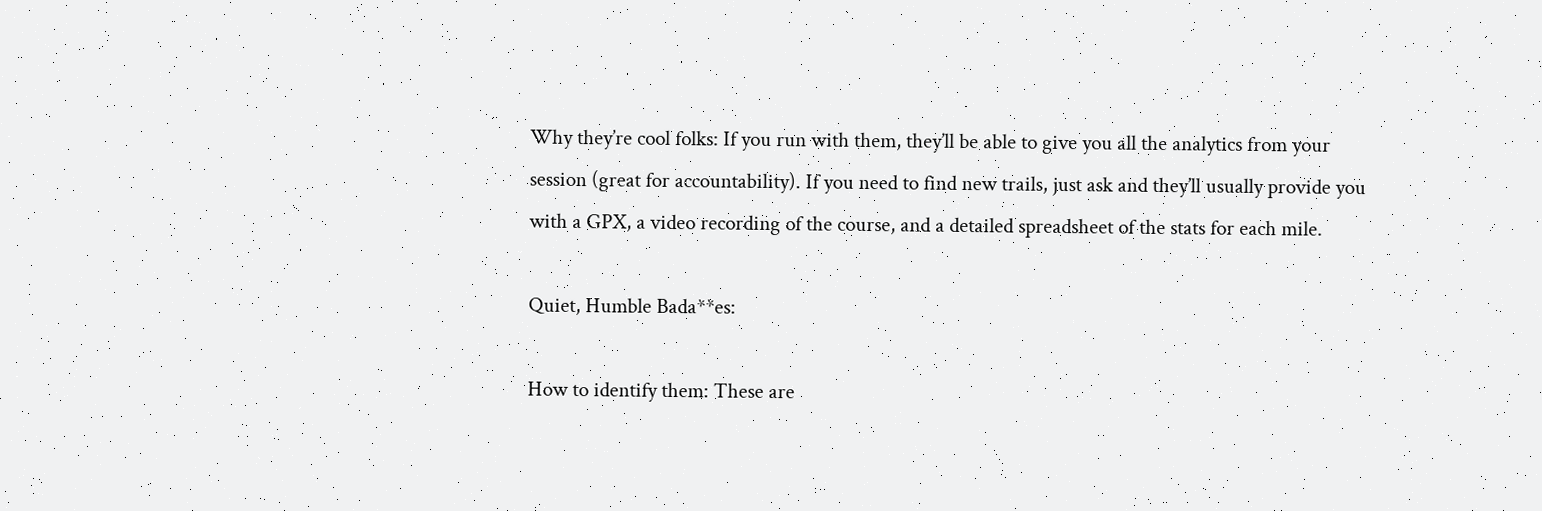Why they’re cool folks: If you run with them, they’ll be able to give you all the analytics from your session (great for accountability). If you need to find new trails, just ask and they’ll usually provide you with a GPX, a video recording of the course, and a detailed spreadsheet of the stats for each mile.

Quiet, Humble Bada**es:

How to identify them: These are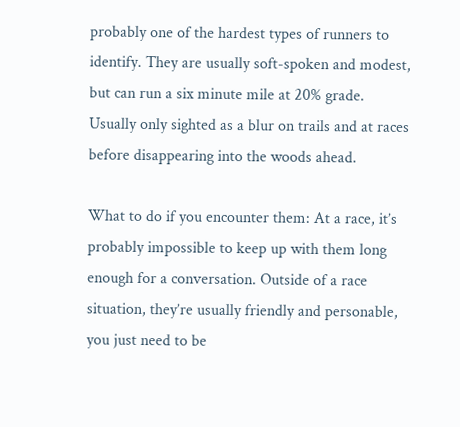probably one of the hardest types of runners to identify. They are usually soft-spoken and modest, but can run a six minute mile at 20% grade. Usually only sighted as a blur on trails and at races before disappearing into the woods ahead.

What to do if you encounter them: At a race, it’s probably impossible to keep up with them long enough for a conversation. Outside of a race situation, they’re usually friendly and personable, you just need to be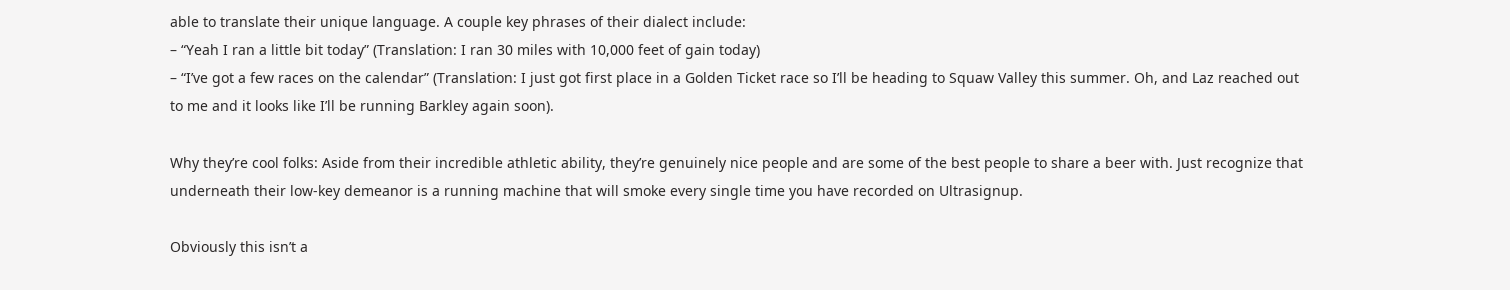able to translate their unique language. A couple key phrases of their dialect include:
– “Yeah I ran a little bit today” (Translation: I ran 30 miles with 10,000 feet of gain today)
– “I’ve got a few races on the calendar” (Translation: I just got first place in a Golden Ticket race so I’ll be heading to Squaw Valley this summer. Oh, and Laz reached out to me and it looks like I’ll be running Barkley again soon).

Why they’re cool folks: Aside from their incredible athletic ability, they’re genuinely nice people and are some of the best people to share a beer with. Just recognize that underneath their low-key demeanor is a running machine that will smoke every single time you have recorded on Ultrasignup.

Obviously this isn’t a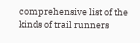comprehensive list of the kinds of trail runners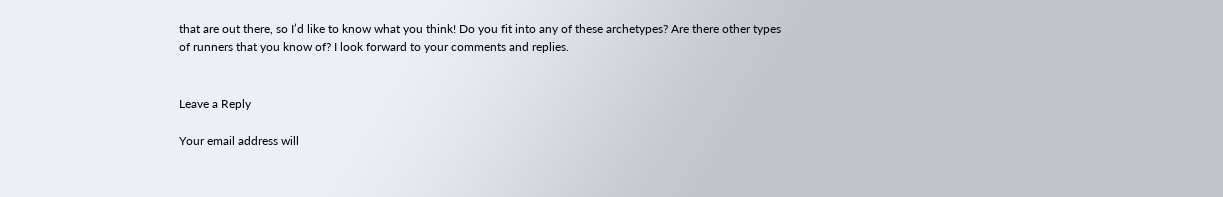that are out there, so I’d like to know what you think! Do you fit into any of these archetypes? Are there other types of runners that you know of? I look forward to your comments and replies.


Leave a Reply

Your email address will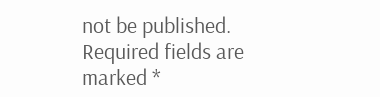not be published. Required fields are marked *